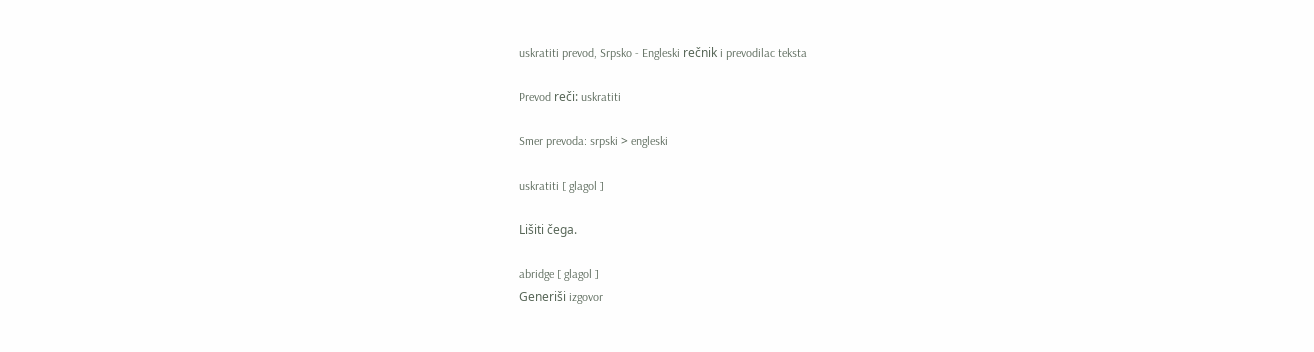uskratiti prevod, Srpsko - Engleski rečnik i prevodilac teksta

Prevod reči: uskratiti

Smer prevoda: srpski > engleski

uskratiti [ glagol ]

Lišiti čega.

abridge [ glagol ]
Generiši izgovor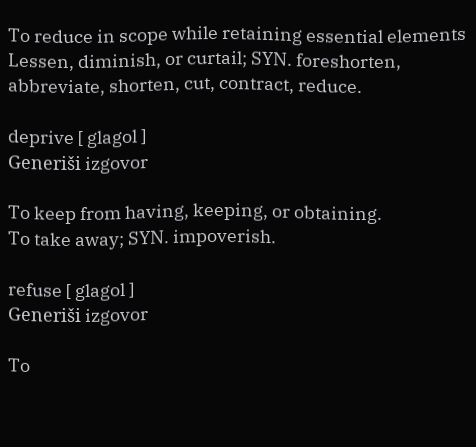To reduce in scope while retaining essential elements
Lessen, diminish, or curtail; SYN. foreshorten, abbreviate, shorten, cut, contract, reduce.

deprive [ glagol ]
Generiši izgovor

To keep from having, keeping, or obtaining.
To take away; SYN. impoverish.

refuse [ glagol ]
Generiši izgovor

To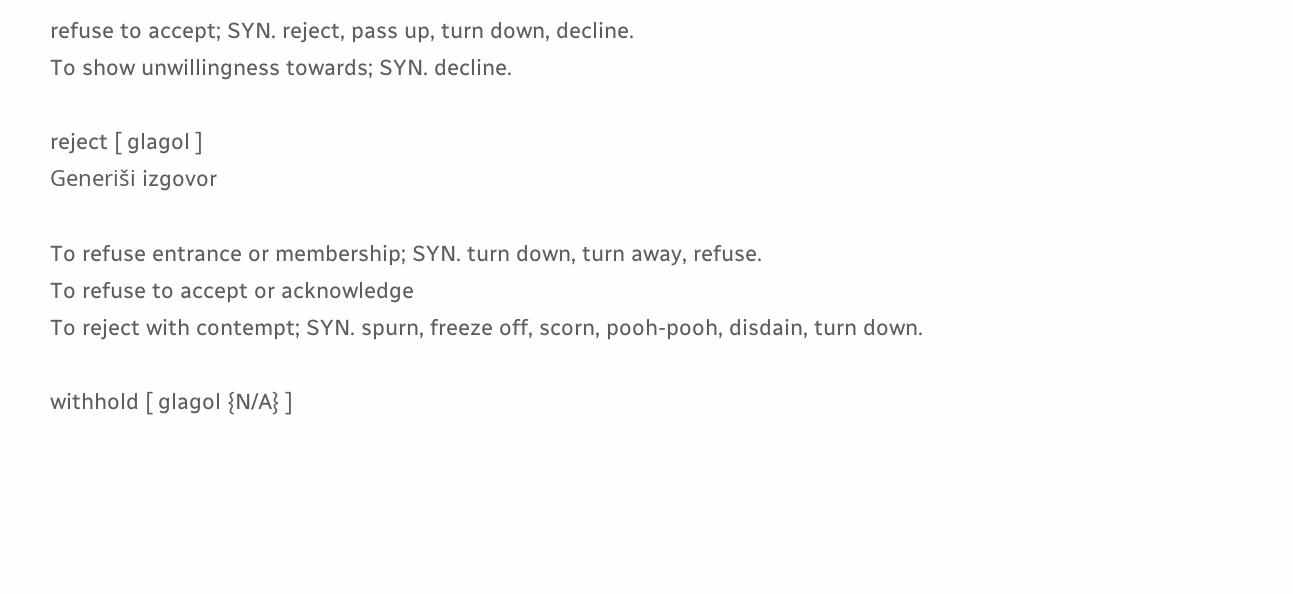refuse to accept; SYN. reject, pass up, turn down, decline.
To show unwillingness towards; SYN. decline.

reject [ glagol ]
Generiši izgovor

To refuse entrance or membership; SYN. turn down, turn away, refuse.
To refuse to accept or acknowledge
To reject with contempt; SYN. spurn, freeze off, scorn, pooh-pooh, disdain, turn down.

withhold [ glagol {N/A} ]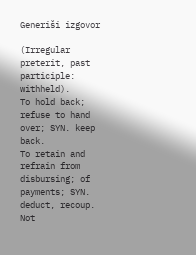Generiši izgovor

(Irregular preterit, past participle: withheld).
To hold back; refuse to hand over; SYN. keep back.
To retain and refrain from disbursing; of payments; SYN. deduct, recoup.
Not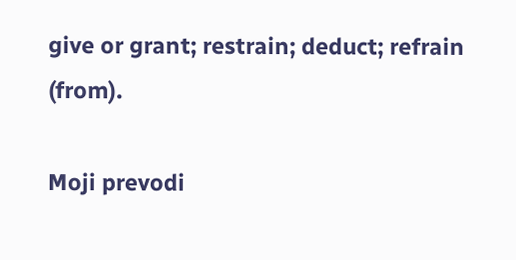give or grant; restrain; deduct; refrain (from).

Moji prevodi